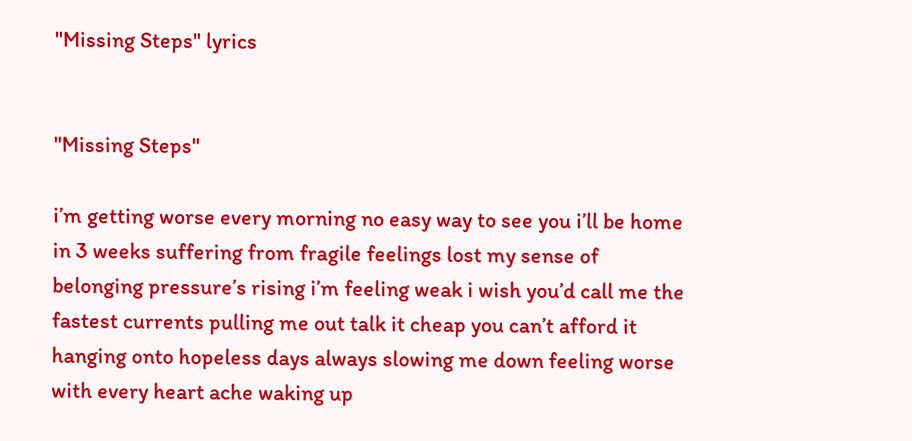"Missing Steps" lyrics


"Missing Steps"

i’m getting worse every morning no easy way to see you i’ll be home in 3 weeks suffering from fragile feelings lost my sense of belonging pressure’s rising i’m feeling weak i wish you’d call me the fastest currents pulling me out talk it cheap you can’t afford it hanging onto hopeless days always slowing me down feeling worse with every heart ache waking up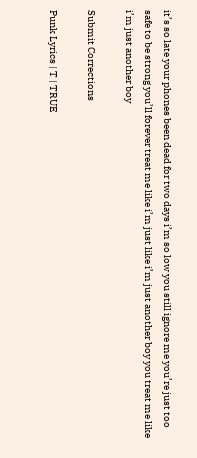it’s so late your phones been dead for two days i’m so low you still ignore me you’re just too safe to be strong you’ll forever treat me like i’m just like i’m just another boy you treat me like i’m just another boy

Submit Corrections

Punk Lyrics | T | TRUE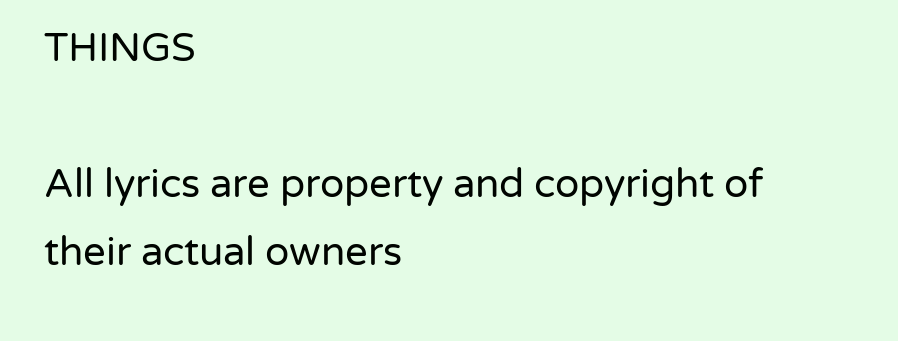THINGS

All lyrics are property and copyright of their actual owners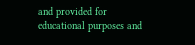and provided for educational purposes and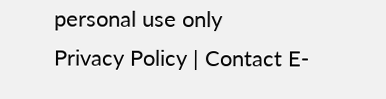personal use only
Privacy Policy | Contact E-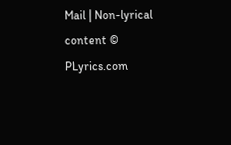Mail | Non-lyrical content © PLyrics.com